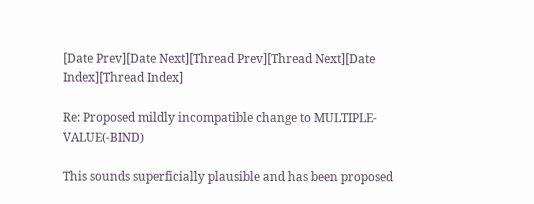[Date Prev][Date Next][Thread Prev][Thread Next][Date Index][Thread Index]

Re: Proposed mildly incompatible change to MULTIPLE-VALUE(-BIND)

This sounds superficially plausible and has been proposed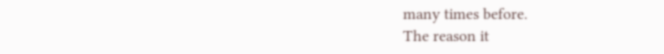many times before.
The reason it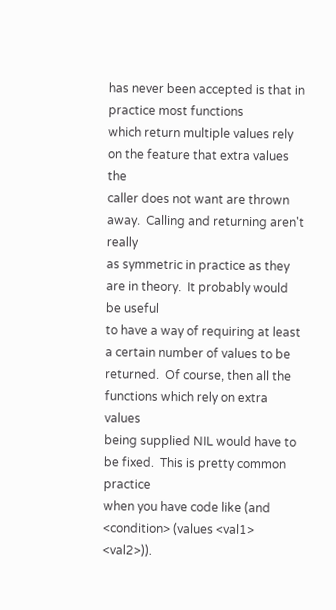has never been accepted is that in practice most functions
which return multiple values rely on the feature that extra values the
caller does not want are thrown away.  Calling and returning aren't really
as symmetric in practice as they are in theory.  It probably would be useful
to have a way of requiring at least a certain number of values to be
returned.  Of course, then all the functions which rely on extra values
being supplied NIL would have to be fixed.  This is pretty common practice
when you have code like (and <condition> (values <val1> <val2>)).